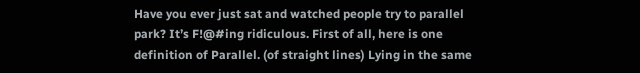Have you ever just sat and watched people try to parallel park? It’s F!@#ing ridiculous. First of all, here is one definition of Parallel. (of straight lines) Lying in the same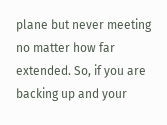plane but never meeting no matter how far extended. So, if you are backing up and your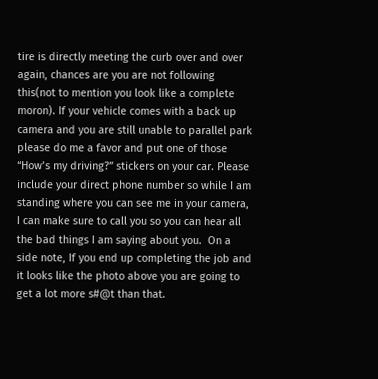tire is directly meeting the curb over and over again, chances are you are not following this(not to mention you look like a complete moron). If your vehicle comes with a back up camera and you are still unable to parallel park please do me a favor and put one of those “How’s my driving?” stickers on your car. Please include your direct phone number so while I am standing where you can see me in your camera, I can make sure to call you so you can hear all the bad things I am saying about you.  On a side note, If you end up completing the job and it looks like the photo above you are going to get a lot more s#@t than that.